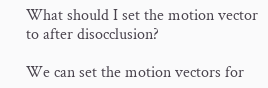What should I set the motion vector to after disocclusion?

We can set the motion vectors for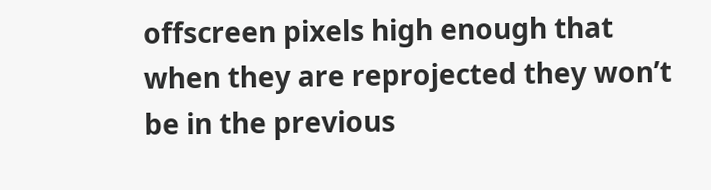offscreen pixels high enough that when they are reprojected they won’t be in the previous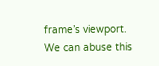frame’s viewport. We can abuse this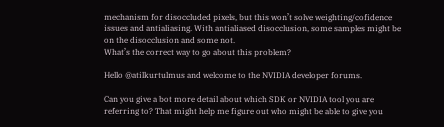mechanism for disoccluded pixels, but this won’t solve weighting/cofidence issues and antialiasing. With antialiased disocclusion, some samples might be on the disocclusion and some not.
What’s the correct way to go about this problem?

Hello @atilkurtulmus and welcome to the NVIDIA developer forums.

Can you give a bot more detail about which SDK or NVIDIA tool you are referring to? That might help me figure out who might be able to give you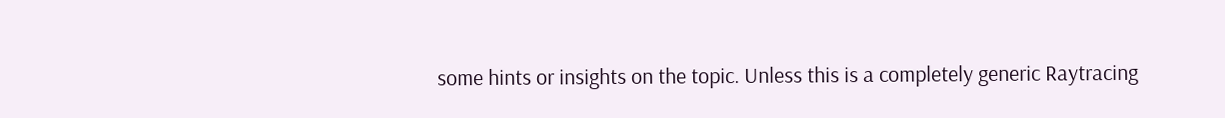some hints or insights on the topic. Unless this is a completely generic Raytracing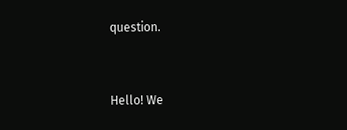question.


Hello! We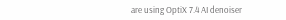are using OptiX 7.4 AI denoiser